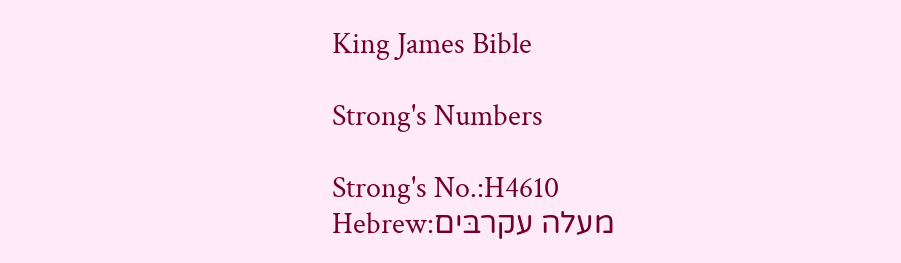King James Bible

Strong's Numbers

Strong's No.:H4610
Hebrew:מעלה עקרבּים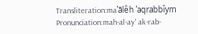Transliteration:ma‛ălêh ‛aqrabbîym
Pronunciation:mah-al-ay' ak-rab-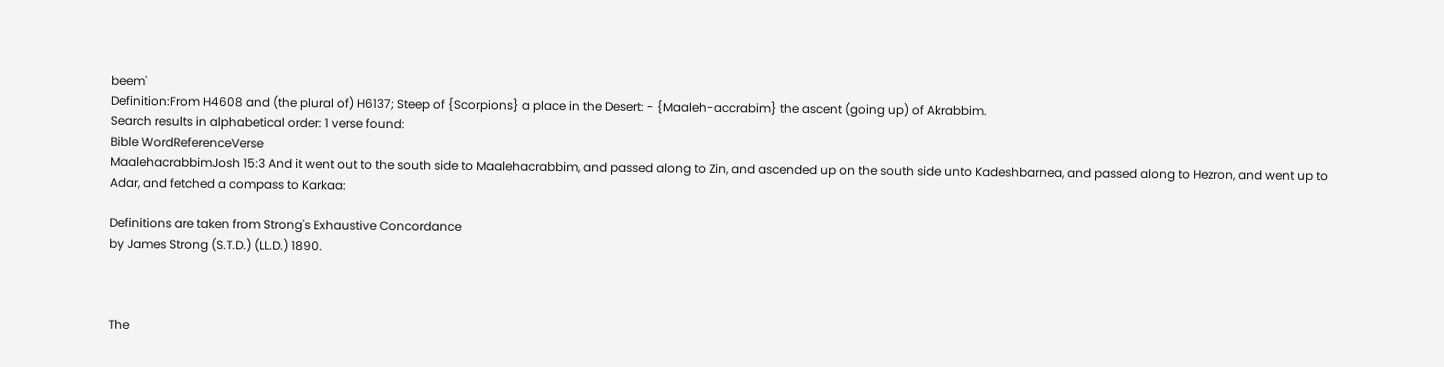beem'
Definition:From H4608 and (the plural of) H6137; Steep of {Scorpions} a place in the Desert: - {Maaleh-accrabim} the ascent (going up) of Akrabbim.
Search results in alphabetical order: 1 verse found:
Bible WordReferenceVerse
MaalehacrabbimJosh 15:3 And it went out to the south side to Maalehacrabbim, and passed along to Zin, and ascended up on the south side unto Kadeshbarnea, and passed along to Hezron, and went up to Adar, and fetched a compass to Karkaa:

Definitions are taken from Strong's Exhaustive Concordance
by James Strong (S.T.D.) (LL.D.) 1890.



The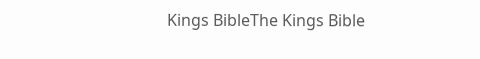Kings BibleThe Kings Bible